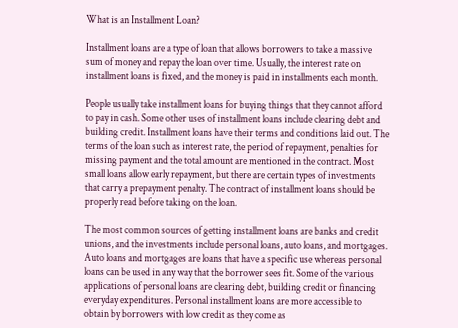What is an Installment Loan?

Installment loans are a type of loan that allows borrowers to take a massive sum of money and repay the loan over time. Usually, the interest rate on installment loans is fixed, and the money is paid in installments each month.

People usually take installment loans for buying things that they cannot afford to pay in cash. Some other uses of installment loans include clearing debt and building credit. Installment loans have their terms and conditions laid out. The terms of the loan such as interest rate, the period of repayment, penalties for missing payment and the total amount are mentioned in the contract. Most small loans allow early repayment, but there are certain types of investments that carry a prepayment penalty. The contract of installment loans should be properly read before taking on the loan.

The most common sources of getting installment loans are banks and credit unions, and the investments include personal loans, auto loans, and mortgages. Auto loans and mortgages are loans that have a specific use whereas personal loans can be used in any way that the borrower sees fit. Some of the various applications of personal loans are clearing debt, building credit or financing everyday expenditures. Personal installment loans are more accessible to obtain by borrowers with low credit as they come as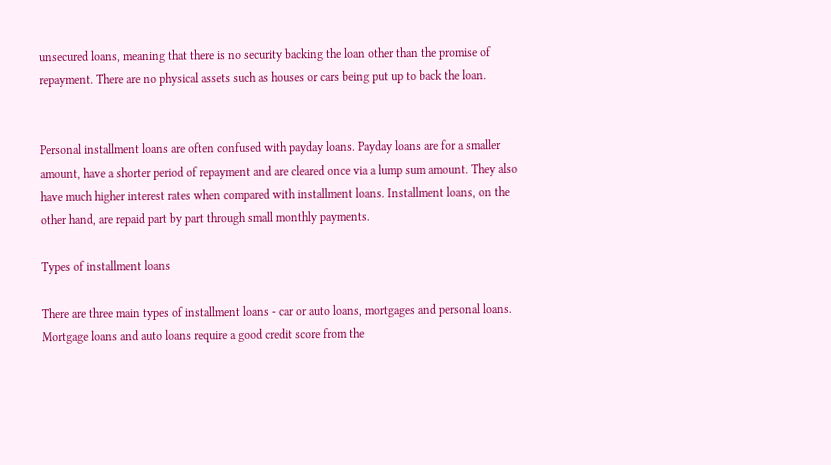unsecured loans, meaning that there is no security backing the loan other than the promise of repayment. There are no physical assets such as houses or cars being put up to back the loan.


Personal installment loans are often confused with payday loans. Payday loans are for a smaller amount, have a shorter period of repayment and are cleared once via a lump sum amount. They also have much higher interest rates when compared with installment loans. Installment loans, on the other hand, are repaid part by part through small monthly payments.

Types of installment loans

There are three main types of installment loans - car or auto loans, mortgages and personal loans. Mortgage loans and auto loans require a good credit score from the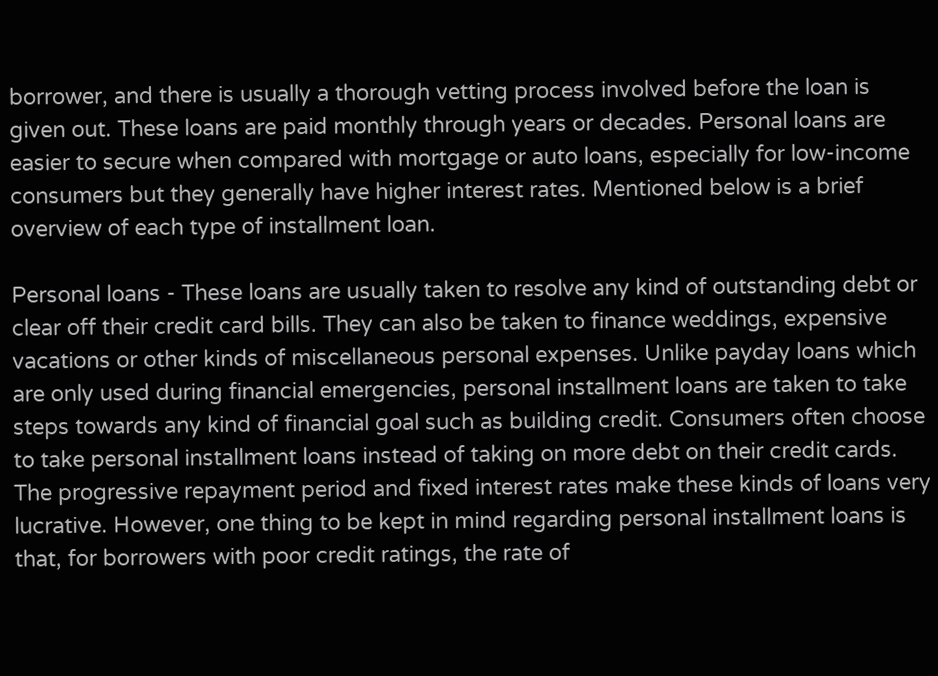borrower, and there is usually a thorough vetting process involved before the loan is given out. These loans are paid monthly through years or decades. Personal loans are easier to secure when compared with mortgage or auto loans, especially for low-income consumers but they generally have higher interest rates. Mentioned below is a brief overview of each type of installment loan.

Personal loans - These loans are usually taken to resolve any kind of outstanding debt or clear off their credit card bills. They can also be taken to finance weddings, expensive vacations or other kinds of miscellaneous personal expenses. Unlike payday loans which are only used during financial emergencies, personal installment loans are taken to take steps towards any kind of financial goal such as building credit. Consumers often choose to take personal installment loans instead of taking on more debt on their credit cards. The progressive repayment period and fixed interest rates make these kinds of loans very lucrative. However, one thing to be kept in mind regarding personal installment loans is that, for borrowers with poor credit ratings, the rate of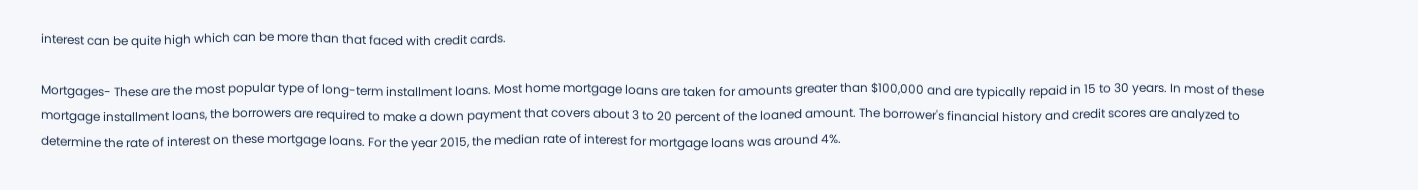interest can be quite high which can be more than that faced with credit cards.

Mortgages- These are the most popular type of long-term installment loans. Most home mortgage loans are taken for amounts greater than $100,000 and are typically repaid in 15 to 30 years. In most of these mortgage installment loans, the borrowers are required to make a down payment that covers about 3 to 20 percent of the loaned amount. The borrower's financial history and credit scores are analyzed to determine the rate of interest on these mortgage loans. For the year 2015, the median rate of interest for mortgage loans was around 4%.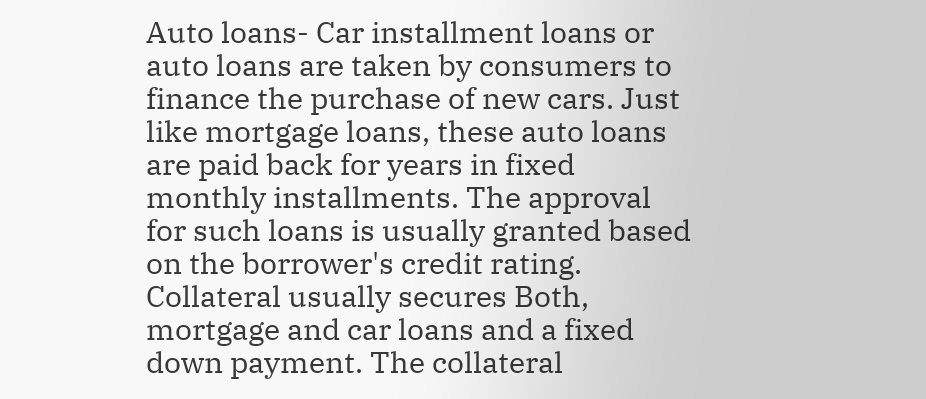Auto loans- Car installment loans or auto loans are taken by consumers to finance the purchase of new cars. Just like mortgage loans, these auto loans are paid back for years in fixed monthly installments. The approval for such loans is usually granted based on the borrower's credit rating. Collateral usually secures Both, mortgage and car loans and a fixed down payment. The collateral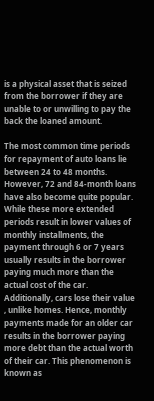is a physical asset that is seized from the borrower if they are unable to or unwilling to pay the back the loaned amount.

The most common time periods for repayment of auto loans lie between 24 to 48 months. However, 72 and 84-month loans have also become quite popular. While these more extended periods result in lower values of monthly installments, the payment through 6 or 7 years usually results in the borrower paying much more than the actual cost of the car. Additionally, cars lose their value , unlike homes. Hence, monthly payments made for an older car results in the borrower paying more debt than the actual worth of their car. This phenomenon is known as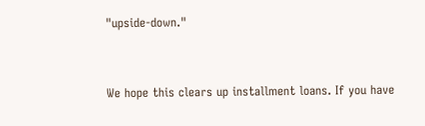"upside-down."


We hope this clears up installment loans. If you have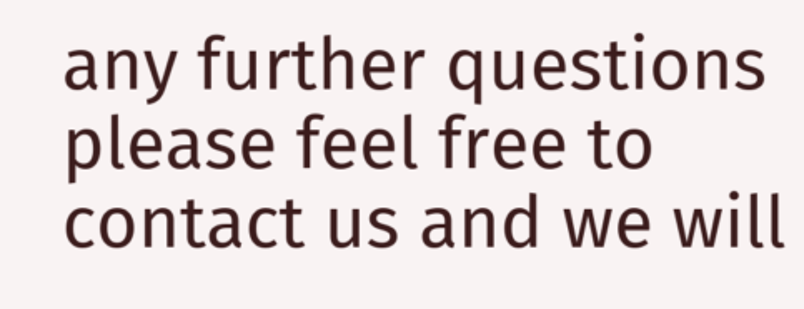any further questions please feel free to contact us and we will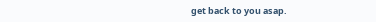get back to you asap.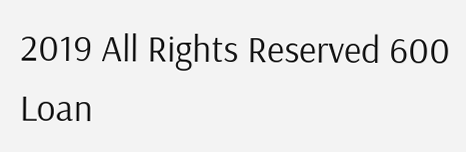2019 All Rights Reserved 600 Loan